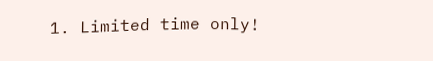1. Limited time only!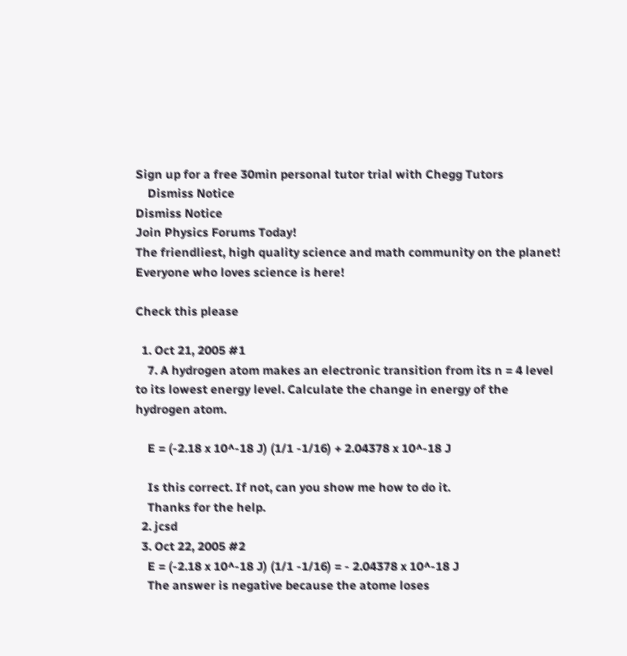Sign up for a free 30min personal tutor trial with Chegg Tutors
    Dismiss Notice
Dismiss Notice
Join Physics Forums Today!
The friendliest, high quality science and math community on the planet! Everyone who loves science is here!

Check this please

  1. Oct 21, 2005 #1
    7. A hydrogen atom makes an electronic transition from its n = 4 level to its lowest energy level. Calculate the change in energy of the hydrogen atom.

    E = (-2.18 x 10^-18 J) (1/1 -1/16) + 2.04378 x 10^-18 J

    Is this correct. If not, can you show me how to do it.
    Thanks for the help.
  2. jcsd
  3. Oct 22, 2005 #2
    E = (-2.18 x 10^-18 J) (1/1 -1/16) = - 2.04378 x 10^-18 J
    The answer is negative because the atome loses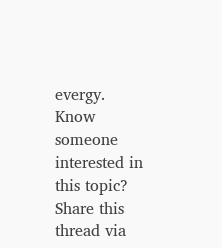evergy.
Know someone interested in this topic? Share this thread via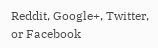Reddit, Google+, Twitter, or Facebook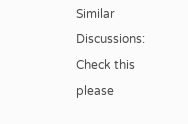Similar Discussions: Check this please